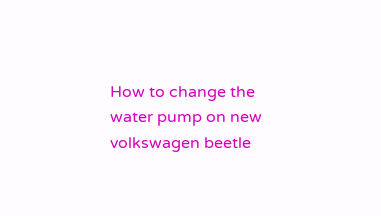How to change the water pump on new volkswagen beetle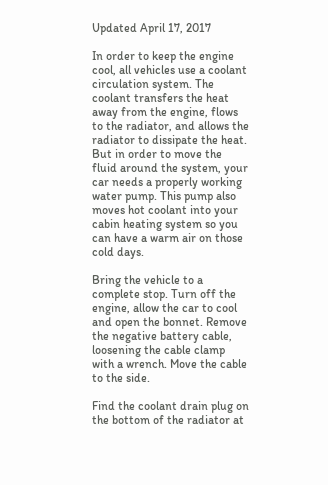Updated April 17, 2017

In order to keep the engine cool, all vehicles use a coolant circulation system. The coolant transfers the heat away from the engine, flows to the radiator, and allows the radiator to dissipate the heat. But in order to move the fluid around the system, your car needs a properly working water pump. This pump also moves hot coolant into your cabin heating system so you can have a warm air on those cold days.

Bring the vehicle to a complete stop. Turn off the engine, allow the car to cool and open the bonnet. Remove the negative battery cable, loosening the cable clamp with a wrench. Move the cable to the side.

Find the coolant drain plug on the bottom of the radiator at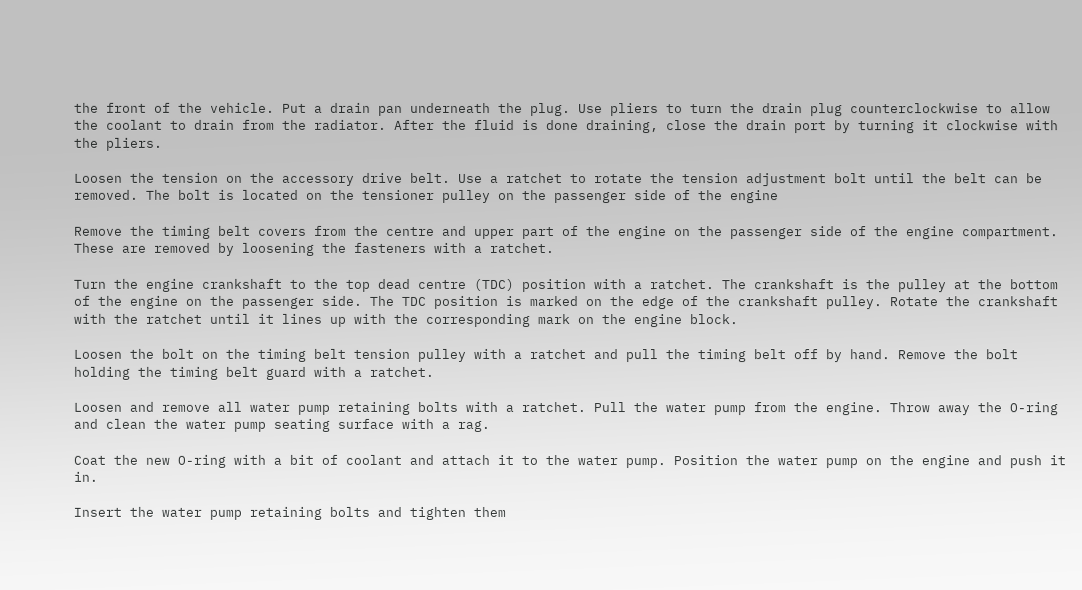the front of the vehicle. Put a drain pan underneath the plug. Use pliers to turn the drain plug counterclockwise to allow the coolant to drain from the radiator. After the fluid is done draining, close the drain port by turning it clockwise with the pliers.

Loosen the tension on the accessory drive belt. Use a ratchet to rotate the tension adjustment bolt until the belt can be removed. The bolt is located on the tensioner pulley on the passenger side of the engine

Remove the timing belt covers from the centre and upper part of the engine on the passenger side of the engine compartment. These are removed by loosening the fasteners with a ratchet.

Turn the engine crankshaft to the top dead centre (TDC) position with a ratchet. The crankshaft is the pulley at the bottom of the engine on the passenger side. The TDC position is marked on the edge of the crankshaft pulley. Rotate the crankshaft with the ratchet until it lines up with the corresponding mark on the engine block.

Loosen the bolt on the timing belt tension pulley with a ratchet and pull the timing belt off by hand. Remove the bolt holding the timing belt guard with a ratchet.

Loosen and remove all water pump retaining bolts with a ratchet. Pull the water pump from the engine. Throw away the O-ring and clean the water pump seating surface with a rag.

Coat the new O-ring with a bit of coolant and attach it to the water pump. Position the water pump on the engine and push it in.

Insert the water pump retaining bolts and tighten them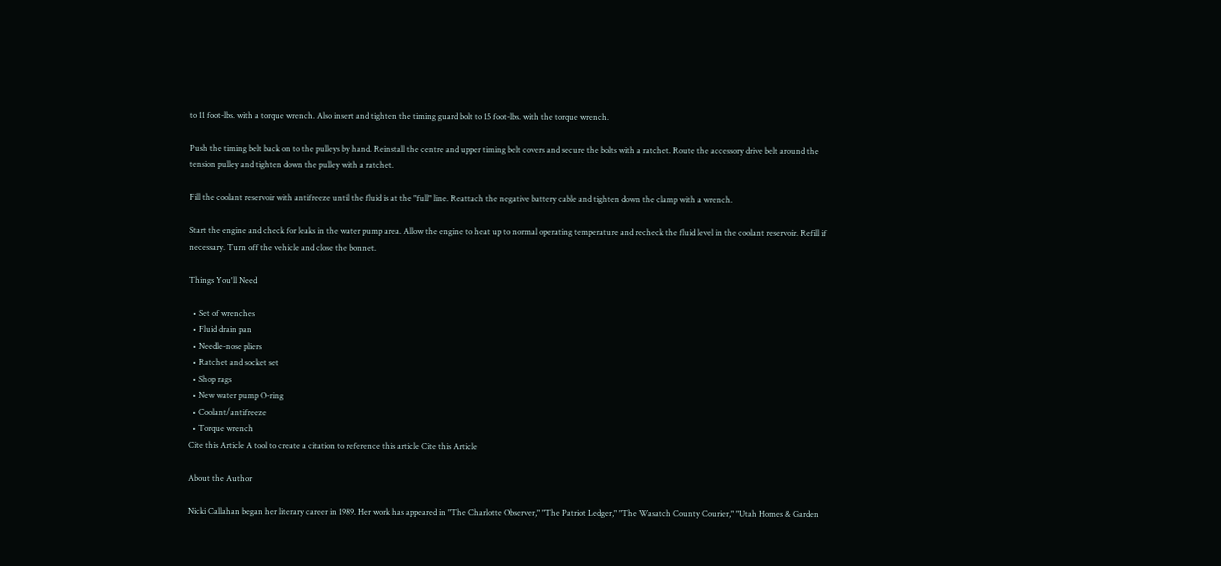to 11 foot-lbs. with a torque wrench. Also insert and tighten the timing guard bolt to 15 foot-lbs. with the torque wrench.

Push the timing belt back on to the pulleys by hand. Reinstall the centre and upper timing belt covers and secure the bolts with a ratchet. Route the accessory drive belt around the tension pulley and tighten down the pulley with a ratchet.

Fill the coolant reservoir with antifreeze until the fluid is at the "full" line. Reattach the negative battery cable and tighten down the clamp with a wrench.

Start the engine and check for leaks in the water pump area. Allow the engine to heat up to normal operating temperature and recheck the fluid level in the coolant reservoir. Refill if necessary. Turn off the vehicle and close the bonnet.

Things You'll Need

  • Set of wrenches
  • Fluid drain pan
  • Needle-nose pliers
  • Ratchet and socket set
  • Shop rags
  • New water pump O-ring
  • Coolant/antifreeze
  • Torque wrench
Cite this Article A tool to create a citation to reference this article Cite this Article

About the Author

Nicki Callahan began her literary career in 1989. Her work has appeared in "The Charlotte Observer," "The Patriot Ledger," "The Wasatch County Courier," "Utah Homes & Garden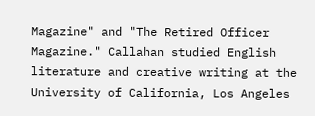Magazine" and "The Retired Officer Magazine." Callahan studied English literature and creative writing at the University of California, Los Angeles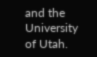and the University of Utah.